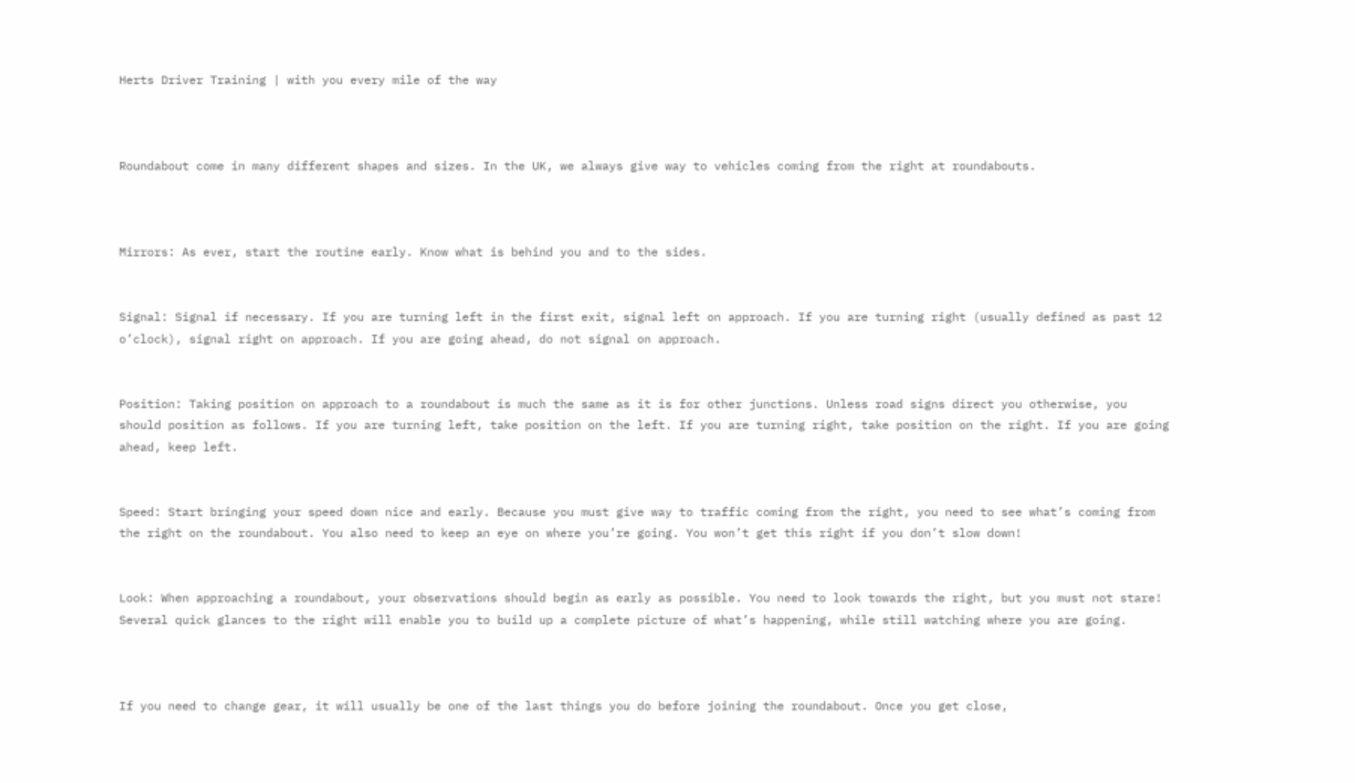Herts Driver Training | with you every mile of the way



Roundabout come in many different shapes and sizes. In the UK, we always give way to vehicles coming from the right at roundabouts.



Mirrors: As ever, start the routine early. Know what is behind you and to the sides.


Signal: Signal if necessary. If you are turning left in the first exit, signal left on approach. If you are turning right (usually defined as past 12 o’clock), signal right on approach. If you are going ahead, do not signal on approach.


Position: Taking position on approach to a roundabout is much the same as it is for other junctions. Unless road signs direct you otherwise, you should position as follows. If you are turning left, take position on the left. If you are turning right, take position on the right. If you are going ahead, keep left.


Speed: Start bringing your speed down nice and early. Because you must give way to traffic coming from the right, you need to see what’s coming from the right on the roundabout. You also need to keep an eye on where you’re going. You won’t get this right if you don’t slow down!


Look: When approaching a roundabout, your observations should begin as early as possible. You need to look towards the right, but you must not stare! Several quick glances to the right will enable you to build up a complete picture of what’s happening, while still watching where you are going.



If you need to change gear, it will usually be one of the last things you do before joining the roundabout. Once you get close,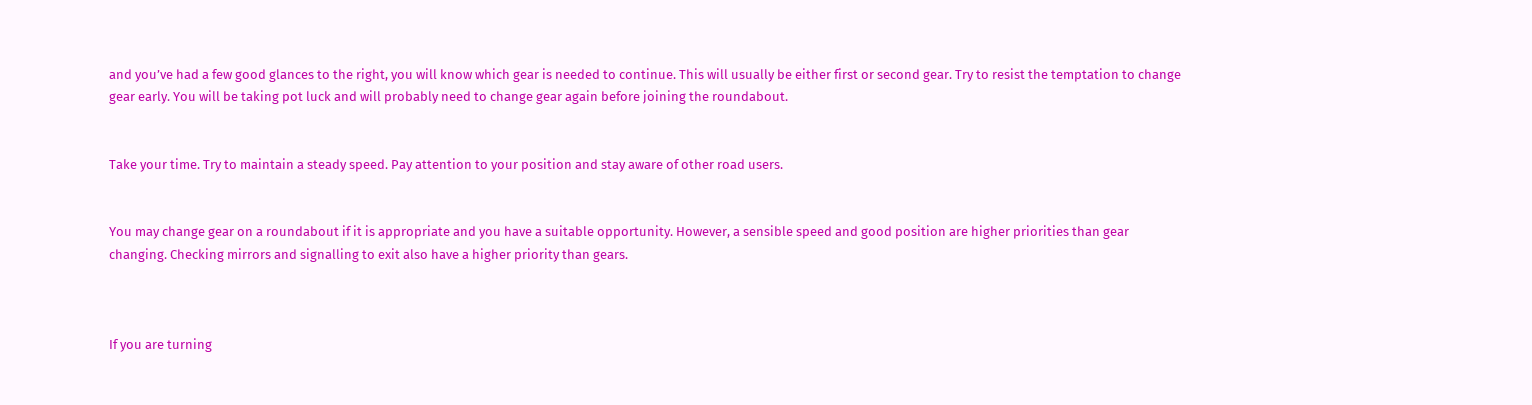and you’ve had a few good glances to the right, you will know which gear is needed to continue. This will usually be either first or second gear. Try to resist the temptation to change gear early. You will be taking pot luck and will probably need to change gear again before joining the roundabout.


Take your time. Try to maintain a steady speed. Pay attention to your position and stay aware of other road users.


You may change gear on a roundabout if it is appropriate and you have a suitable opportunity. However, a sensible speed and good position are higher priorities than gear changing. Checking mirrors and signalling to exit also have a higher priority than gears.



If you are turning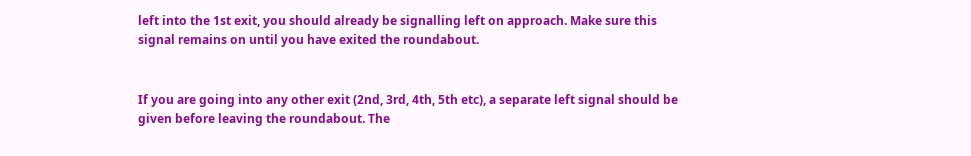left into the 1st exit, you should already be signalling left on approach. Make sure this signal remains on until you have exited the roundabout.


If you are going into any other exit (2nd, 3rd, 4th, 5th etc), a separate left signal should be given before leaving the roundabout. The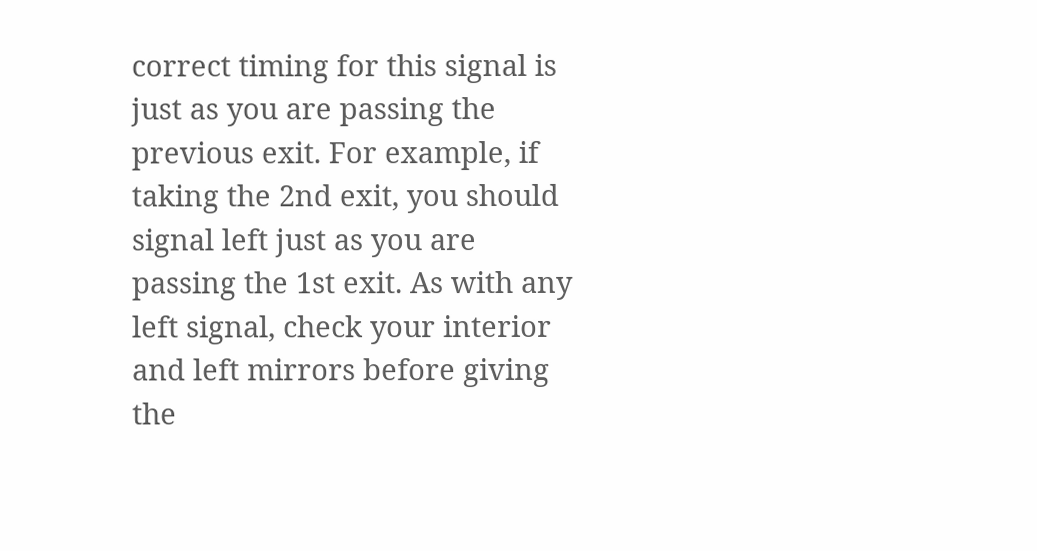correct timing for this signal is just as you are passing the previous exit. For example, if taking the 2nd exit, you should signal left just as you are passing the 1st exit. As with any left signal, check your interior and left mirrors before giving the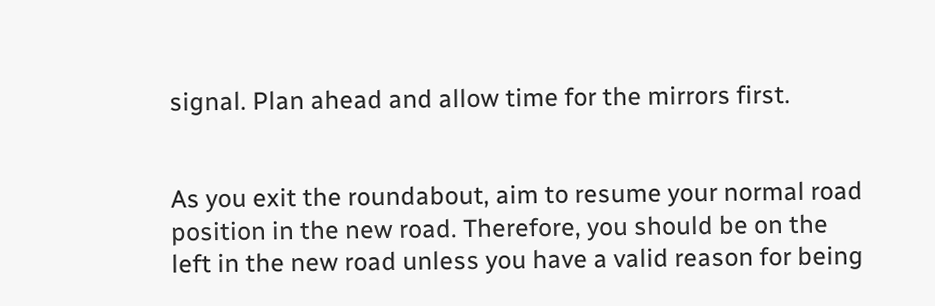signal. Plan ahead and allow time for the mirrors first.


As you exit the roundabout, aim to resume your normal road position in the new road. Therefore, you should be on the left in the new road unless you have a valid reason for being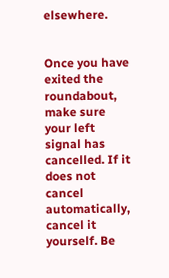elsewhere.


Once you have exited the roundabout, make sure your left signal has cancelled. If it does not cancel automatically, cancel it yourself. Be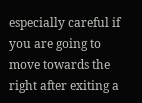especially careful if you are going to move towards the right after exiting a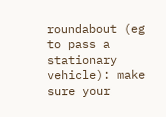roundabout (eg to pass a stationary vehicle): make sure your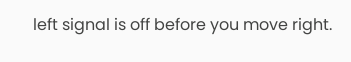left signal is off before you move right.